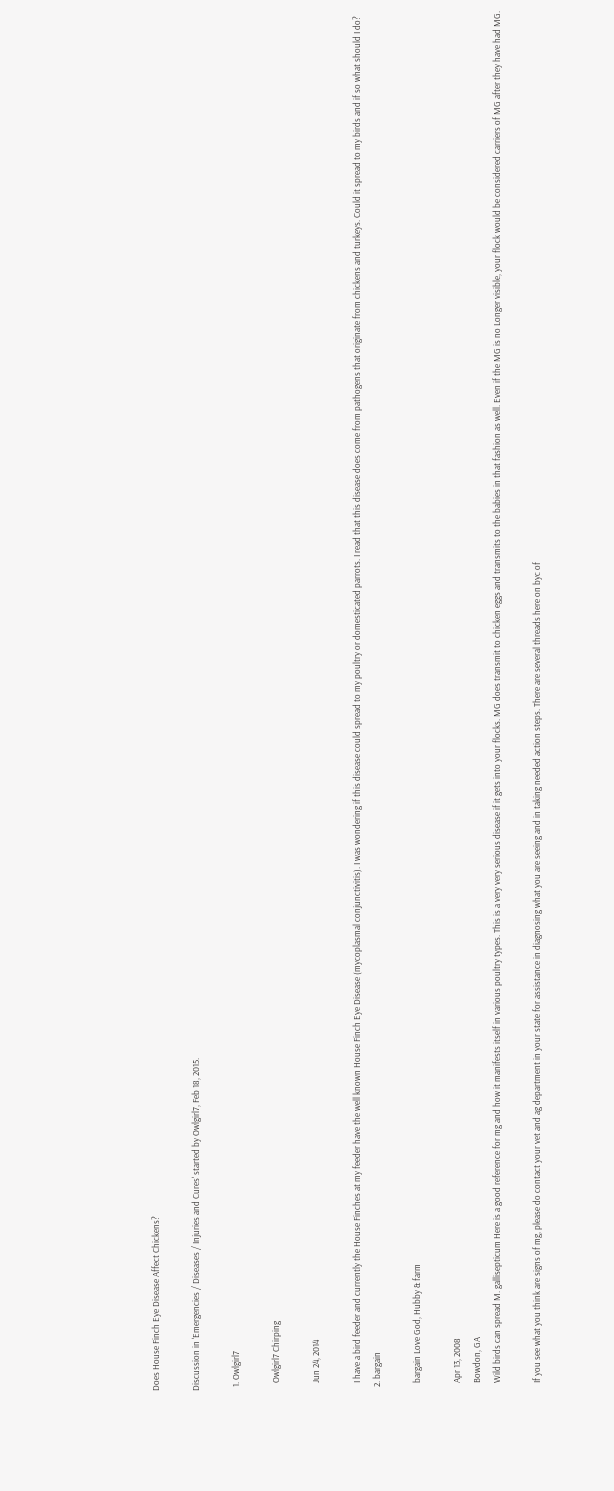Does House Finch Eye Disease Affect Chickens?

Discussion in 'Emergencies / Diseases / Injuries and Cures' started by Owlgirl7, Feb 18, 2015.

  1. Owlgirl7

    Owlgirl7 Chirping

    Jun 24, 2014

    I have a bird feeder and currently the House Finches at my feeder have the well known House Finch Eye Disease (mycoplasmal conjunctivitis). I was wondering if this disease could spread to my poultry or domesticated parrots. I read that this disease does come from pathogens that originate from chickens and turkeys. Could it spread to my birds and if so what should I do?
  2. bargain

    bargain Love God, Hubby & farm

    Apr 13, 2008
    Bowdon, GA
    Wild birds can spread M. gallisepticum Here is a good reference for mg and how it manifests itself in various poultry types. This is a very very serious disease if it gets into your flocks. MG does transmit to chicken eggs and transmits to the babies in that fashion as well. Even if the MG is no Longer visible, your flock would be considered carriers of MG after they have had MG.

    If you see what you think are signs of mg, please do contact your vet and ag department in your state for assistance in diagnosing what you are seeing and in taking needed action steps. There are several threads here on byc of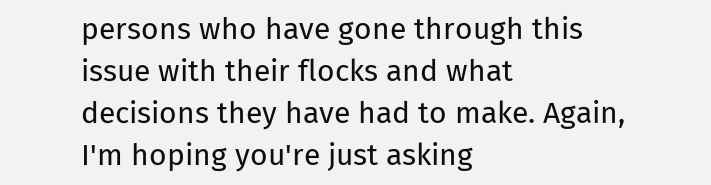persons who have gone through this issue with their flocks and what decisions they have had to make. Again, I'm hoping you're just asking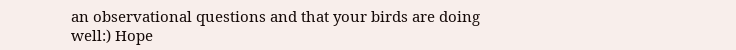an observational questions and that your birds are doing well:) Hope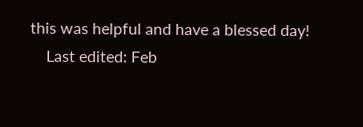this was helpful and have a blessed day!
    Last edited: Feb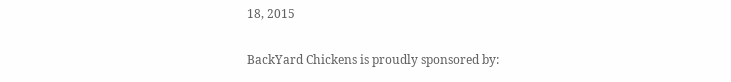18, 2015

BackYard Chickens is proudly sponsored by: